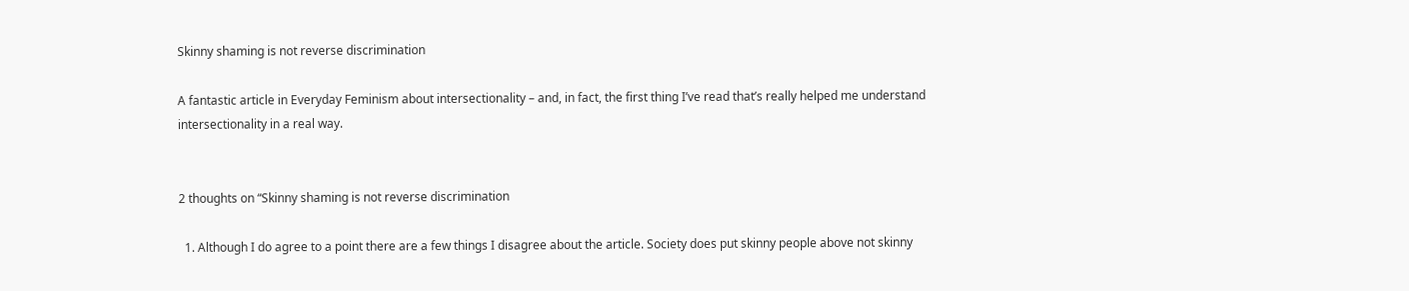Skinny shaming is not reverse discrimination

A fantastic article in Everyday Feminism about intersectionality – and, in fact, the first thing I’ve read that’s really helped me understand intersectionality in a real way.


2 thoughts on “Skinny shaming is not reverse discrimination

  1. Although I do agree to a point there are a few things I disagree about the article. Society does put skinny people above not skinny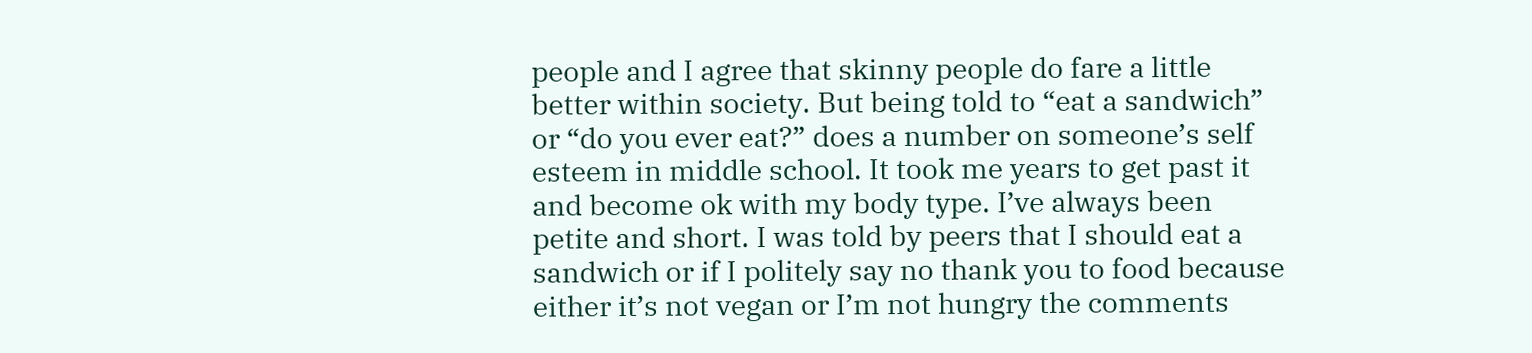people and I agree that skinny people do fare a little better within society. But being told to “eat a sandwich” or “do you ever eat?” does a number on someone’s self esteem in middle school. It took me years to get past it and become ok with my body type. I’ve always been petite and short. I was told by peers that I should eat a sandwich or if I politely say no thank you to food because either it’s not vegan or I’m not hungry the comments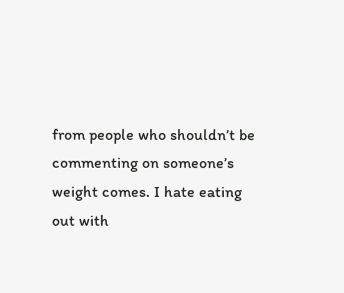from people who shouldn’t be commenting on someone’s weight comes. I hate eating out with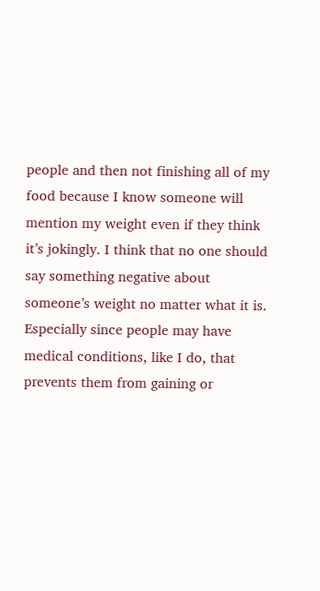people and then not finishing all of my food because I know someone will mention my weight even if they think it’s jokingly. I think that no one should say something negative about someone’s weight no matter what it is. Especially since people may have medical conditions, like I do, that prevents them from gaining or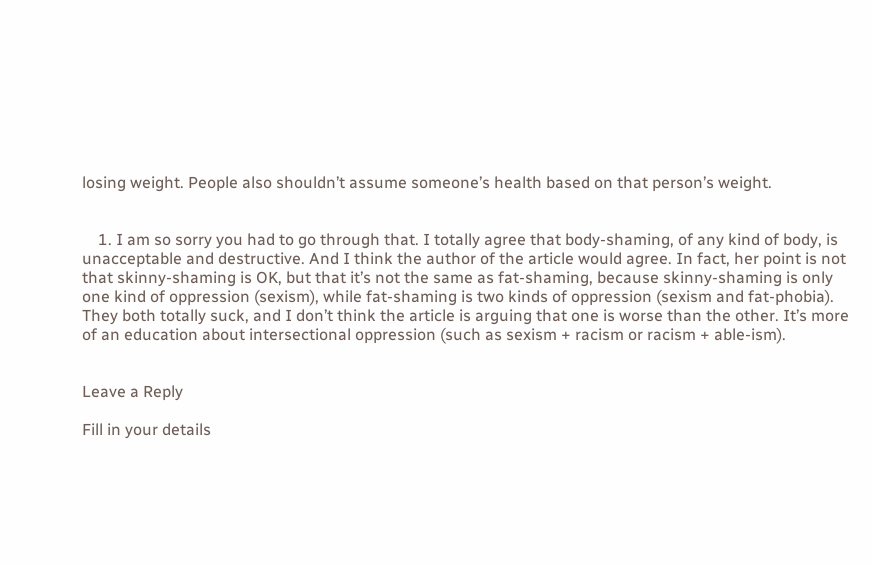losing weight. People also shouldn’t assume someone’s health based on that person’s weight.


    1. I am so sorry you had to go through that. I totally agree that body-shaming, of any kind of body, is unacceptable and destructive. And I think the author of the article would agree. In fact, her point is not that skinny-shaming is OK, but that it’s not the same as fat-shaming, because skinny-shaming is only one kind of oppression (sexism), while fat-shaming is two kinds of oppression (sexism and fat-phobia). They both totally suck, and I don’t think the article is arguing that one is worse than the other. It’s more of an education about intersectional oppression (such as sexism + racism or racism + able-ism).


Leave a Reply

Fill in your details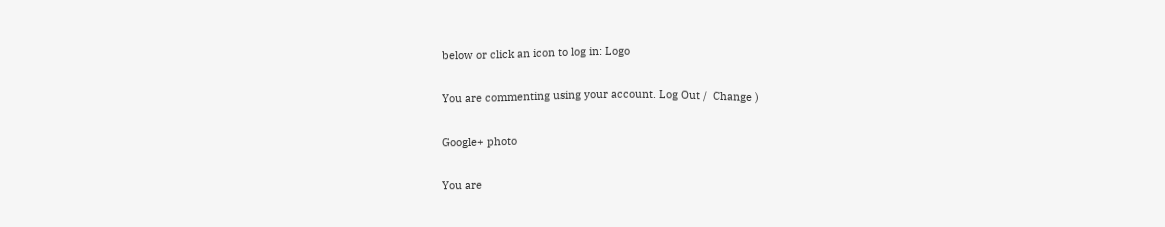below or click an icon to log in: Logo

You are commenting using your account. Log Out /  Change )

Google+ photo

You are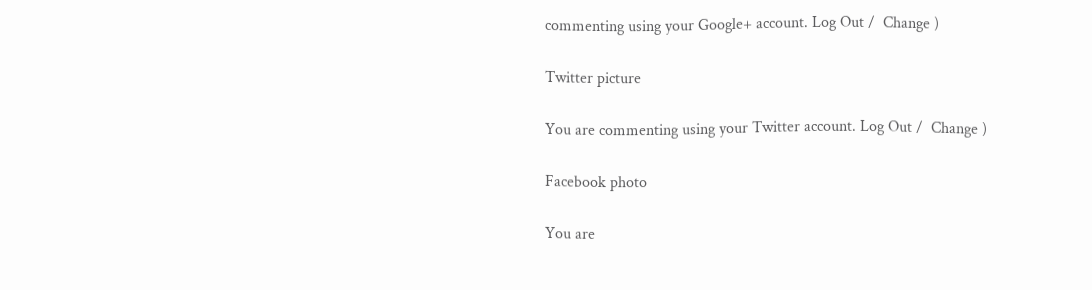commenting using your Google+ account. Log Out /  Change )

Twitter picture

You are commenting using your Twitter account. Log Out /  Change )

Facebook photo

You are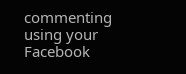commenting using your Facebook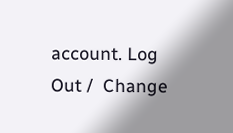account. Log Out /  Change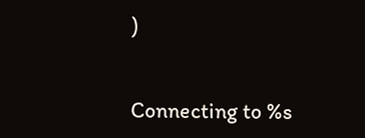)


Connecting to %s